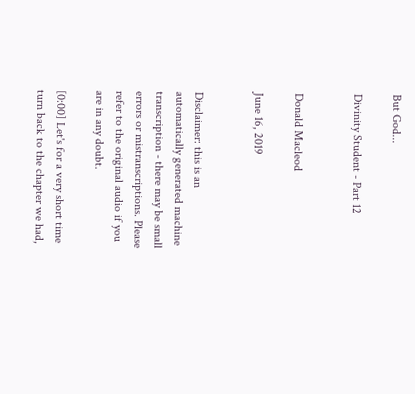But God...

Divinity Student - Part 12


Donald Macleod

June 16, 2019


Disclaimer: this is an automatically generated machine transcription - there may be small errors or mistranscriptions. Please refer to the original audio if you are in any doubt.

[0:00] Let's for a very short time turn back to the chapter we had,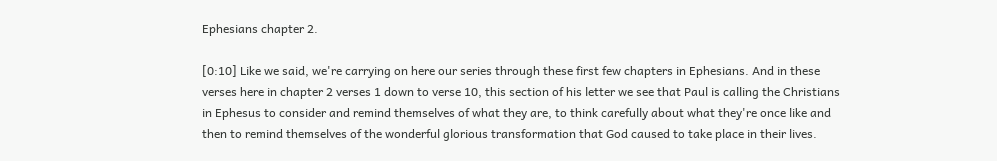Ephesians chapter 2.

[0:10] Like we said, we're carrying on here our series through these first few chapters in Ephesians. And in these verses here in chapter 2 verses 1 down to verse 10, this section of his letter we see that Paul is calling the Christians in Ephesus to consider and remind themselves of what they are, to think carefully about what they're once like and then to remind themselves of the wonderful glorious transformation that God caused to take place in their lives.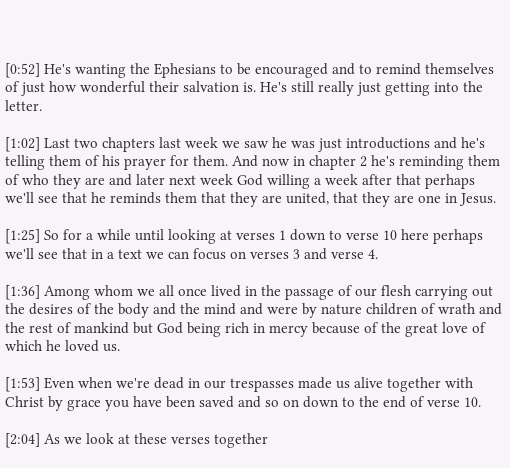[0:52] He's wanting the Ephesians to be encouraged and to remind themselves of just how wonderful their salvation is. He's still really just getting into the letter.

[1:02] Last two chapters last week we saw he was just introductions and he's telling them of his prayer for them. And now in chapter 2 he's reminding them of who they are and later next week God willing a week after that perhaps we'll see that he reminds them that they are united, that they are one in Jesus.

[1:25] So for a while until looking at verses 1 down to verse 10 here perhaps we'll see that in a text we can focus on verses 3 and verse 4.

[1:36] Among whom we all once lived in the passage of our flesh carrying out the desires of the body and the mind and were by nature children of wrath and the rest of mankind but God being rich in mercy because of the great love of which he loved us.

[1:53] Even when we're dead in our trespasses made us alive together with Christ by grace you have been saved and so on down to the end of verse 10.

[2:04] As we look at these verses together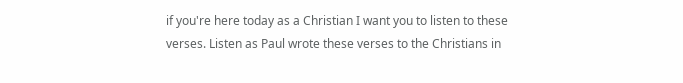if you're here today as a Christian I want you to listen to these verses. Listen as Paul wrote these verses to the Christians in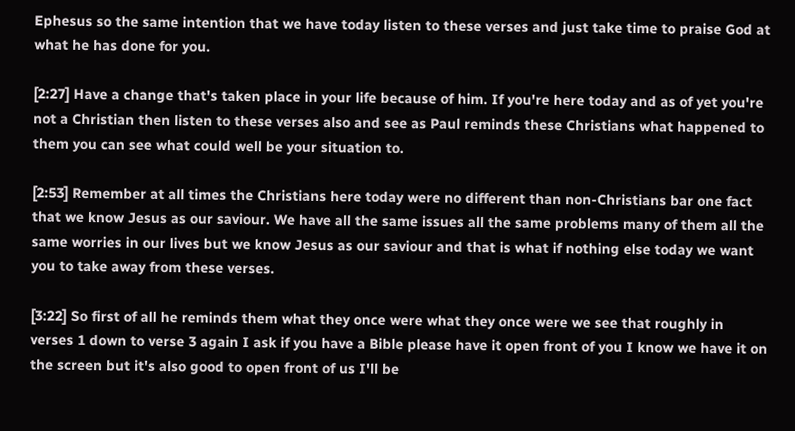Ephesus so the same intention that we have today listen to these verses and just take time to praise God at what he has done for you.

[2:27] Have a change that's taken place in your life because of him. If you're here today and as of yet you're not a Christian then listen to these verses also and see as Paul reminds these Christians what happened to them you can see what could well be your situation to.

[2:53] Remember at all times the Christians here today were no different than non-Christians bar one fact that we know Jesus as our saviour. We have all the same issues all the same problems many of them all the same worries in our lives but we know Jesus as our saviour and that is what if nothing else today we want you to take away from these verses.

[3:22] So first of all he reminds them what they once were what they once were we see that roughly in verses 1 down to verse 3 again I ask if you have a Bible please have it open front of you I know we have it on the screen but it's also good to open front of us I'll be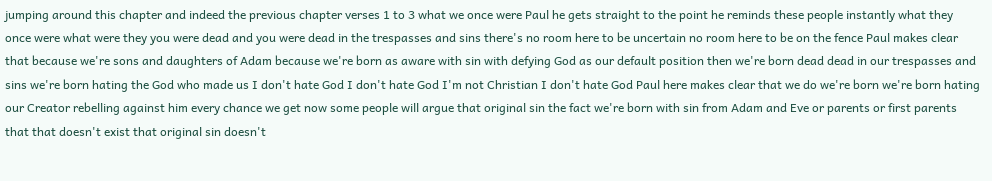jumping around this chapter and indeed the previous chapter verses 1 to 3 what we once were Paul he gets straight to the point he reminds these people instantly what they once were what were they you were dead and you were dead in the trespasses and sins there's no room here to be uncertain no room here to be on the fence Paul makes clear that because we're sons and daughters of Adam because we're born as aware with sin with defying God as our default position then we're born dead dead in our trespasses and sins we're born hating the God who made us I don't hate God I don't hate God I'm not Christian I don't hate God Paul here makes clear that we do we're born we're born hating our Creator rebelling against him every chance we get now some people will argue that original sin the fact we're born with sin from Adam and Eve or parents or first parents that that doesn't exist that original sin doesn't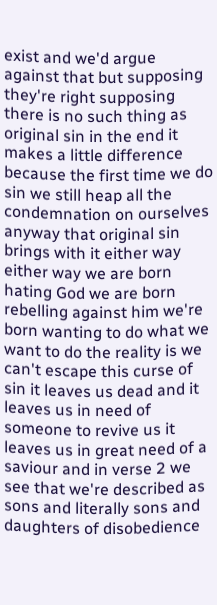exist and we'd argue against that but supposing they're right supposing there is no such thing as original sin in the end it makes a little difference because the first time we do sin we still heap all the condemnation on ourselves anyway that original sin brings with it either way either way we are born hating God we are born rebelling against him we're born wanting to do what we want to do the reality is we can't escape this curse of sin it leaves us dead and it leaves us in need of someone to revive us it leaves us in great need of a saviour and in verse 2 we see that we're described as sons and literally sons and daughters of disobedience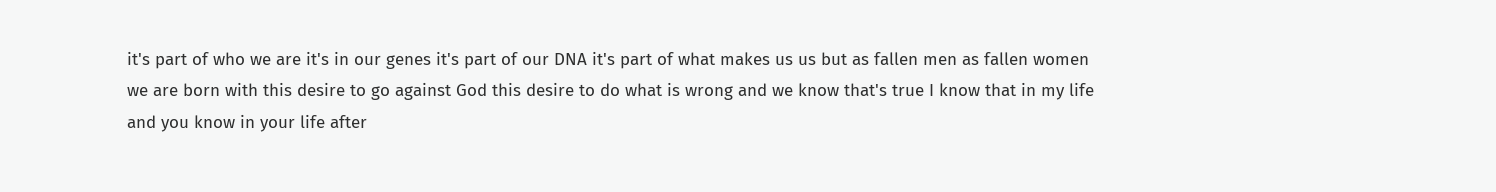it's part of who we are it's in our genes it's part of our DNA it's part of what makes us us but as fallen men as fallen women we are born with this desire to go against God this desire to do what is wrong and we know that's true I know that in my life and you know in your life after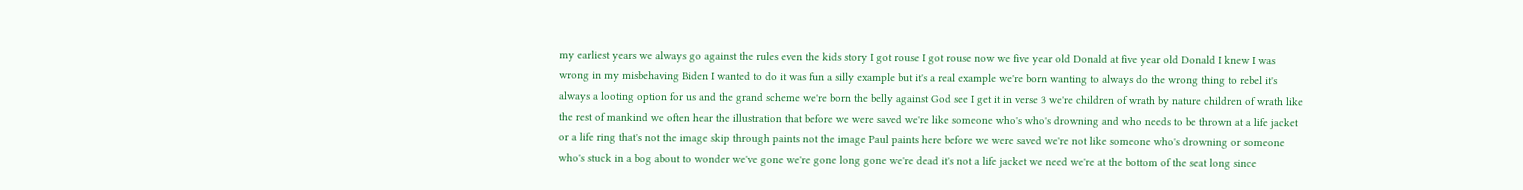my earliest years we always go against the rules even the kids story I got rouse I got rouse now we five year old Donald at five year old Donald I knew I was wrong in my misbehaving Biden I wanted to do it was fun a silly example but it's a real example we're born wanting to always do the wrong thing to rebel it's always a looting option for us and the grand scheme we're born the belly against God see I get it in verse 3 we're children of wrath by nature children of wrath like the rest of mankind we often hear the illustration that before we were saved we're like someone who's who's drowning and who needs to be thrown at a life jacket or a life ring that's not the image skip through paints not the image Paul paints here before we were saved we're not like someone who's drowning or someone who's stuck in a bog about to wonder we've gone we're gone long gone we're dead it's not a life jacket we need we're at the bottom of the seat long since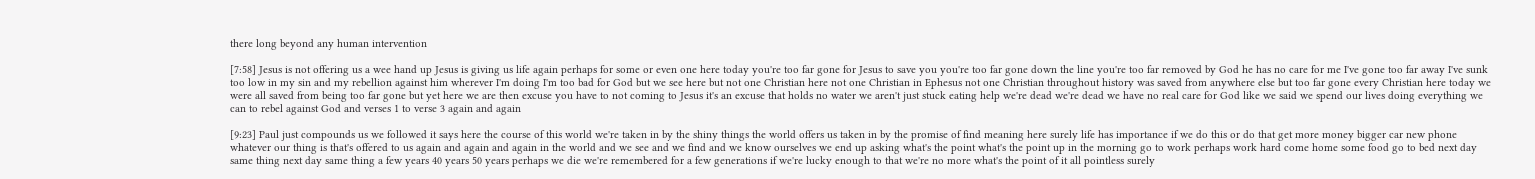there long beyond any human intervention

[7:58] Jesus is not offering us a wee hand up Jesus is giving us life again perhaps for some or even one here today you're too far gone for Jesus to save you you're too far gone down the line you're too far removed by God he has no care for me I've gone too far away I've sunk too low in my sin and my rebellion against him wherever I'm doing I'm too bad for God but we see here but not one Christian here not one Christian in Ephesus not one Christian throughout history was saved from anywhere else but too far gone every Christian here today we were all saved from being too far gone but yet here we are then excuse you have to not coming to Jesus it's an excuse that holds no water we aren't just stuck eating help we're dead we're dead we have no real care for God like we said we spend our lives doing everything we can to rebel against God and verses 1 to verse 3 again and again

[9:23] Paul just compounds us we followed it says here the course of this world we're taken in by the shiny things the world offers us taken in by the promise of find meaning here surely life has importance if we do this or do that get more money bigger car new phone whatever our thing is that's offered to us again and again and again in the world and we see and we find and we know ourselves we end up asking what's the point what's the point up in the morning go to work perhaps work hard come home some food go to bed next day same thing next day same thing a few years 40 years 50 years perhaps we die we're remembered for a few generations if we're lucky enough to that we're no more what's the point of it all pointless surely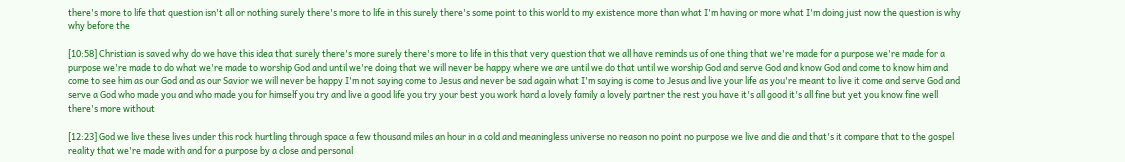there's more to life that question isn't all or nothing surely there's more to life in this surely there's some point to this world to my existence more than what I'm having or more what I'm doing just now the question is why why before the

[10:58] Christian is saved why do we have this idea that surely there's more surely there's more to life in this that very question that we all have reminds us of one thing that we're made for a purpose we're made for a purpose we're made to do what we're made to worship God and until we're doing that we will never be happy where we are until we do that until we worship God and serve God and know God and come to know him and come to see him as our God and as our Savior we will never be happy I'm not saying come to Jesus and never be sad again what I'm saying is come to Jesus and live your life as you're meant to live it come and serve God and serve a God who made you and who made you for himself you try and live a good life you try your best you work hard a lovely family a lovely partner the rest you have it's all good it's all fine but yet you know fine well there's more without

[12:23] God we live these lives under this rock hurtling through space a few thousand miles an hour in a cold and meaningless universe no reason no point no purpose we live and die and that's it compare that to the gospel reality that we're made with and for a purpose by a close and personal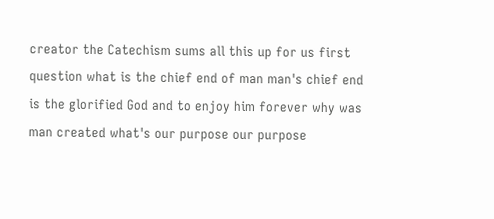creator the Catechism sums all this up for us first question what is the chief end of man man's chief end is the glorified God and to enjoy him forever why was man created what's our purpose our purpose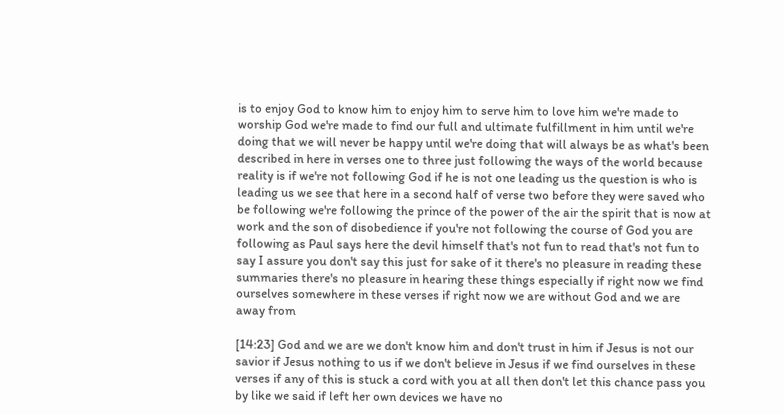is to enjoy God to know him to enjoy him to serve him to love him we're made to worship God we're made to find our full and ultimate fulfillment in him until we're doing that we will never be happy until we're doing that will always be as what's been described in here in verses one to three just following the ways of the world because reality is if we're not following God if he is not one leading us the question is who is leading us we see that here in a second half of verse two before they were saved who be following we're following the prince of the power of the air the spirit that is now at work and the son of disobedience if you're not following the course of God you are following as Paul says here the devil himself that's not fun to read that's not fun to say I assure you don't say this just for sake of it there's no pleasure in reading these summaries there's no pleasure in hearing these things especially if right now we find ourselves somewhere in these verses if right now we are without God and we are away from

[14:23] God and we are we don't know him and don't trust in him if Jesus is not our savior if Jesus nothing to us if we don't believe in Jesus if we find ourselves in these verses if any of this is stuck a cord with you at all then don't let this chance pass you by like we said if left her own devices we have no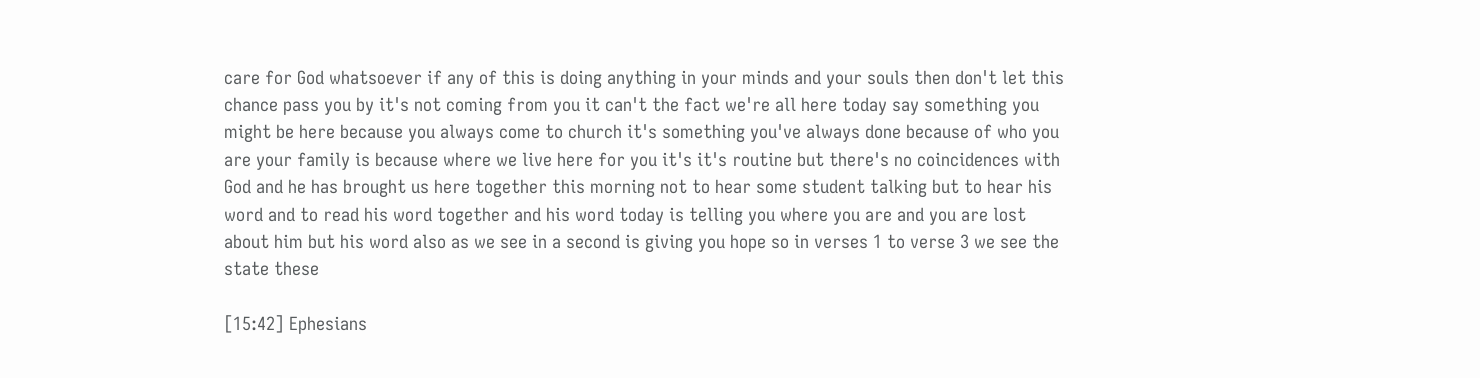care for God whatsoever if any of this is doing anything in your minds and your souls then don't let this chance pass you by it's not coming from you it can't the fact we're all here today say something you might be here because you always come to church it's something you've always done because of who you are your family is because where we live here for you it's it's routine but there's no coincidences with God and he has brought us here together this morning not to hear some student talking but to hear his word and to read his word together and his word today is telling you where you are and you are lost about him but his word also as we see in a second is giving you hope so in verses 1 to verse 3 we see the state these

[15:42] Ephesians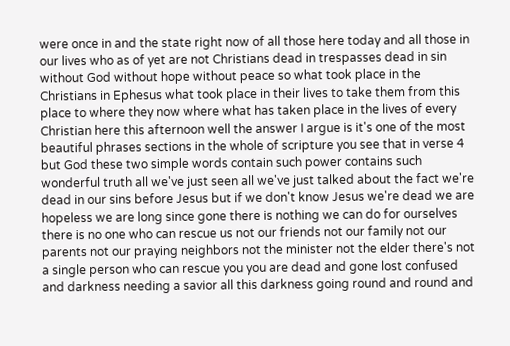were once in and the state right now of all those here today and all those in our lives who as of yet are not Christians dead in trespasses dead in sin without God without hope without peace so what took place in the Christians in Ephesus what took place in their lives to take them from this place to where they now where what has taken place in the lives of every Christian here this afternoon well the answer I argue is it's one of the most beautiful phrases sections in the whole of scripture you see that in verse 4 but God these two simple words contain such power contains such wonderful truth all we've just seen all we've just talked about the fact we're dead in our sins before Jesus but if we don't know Jesus we're dead we are hopeless we are long since gone there is nothing we can do for ourselves there is no one who can rescue us not our friends not our family not our parents not our praying neighbors not the minister not the elder there's not a single person who can rescue you you are dead and gone lost confused and darkness needing a savior all this darkness going round and round and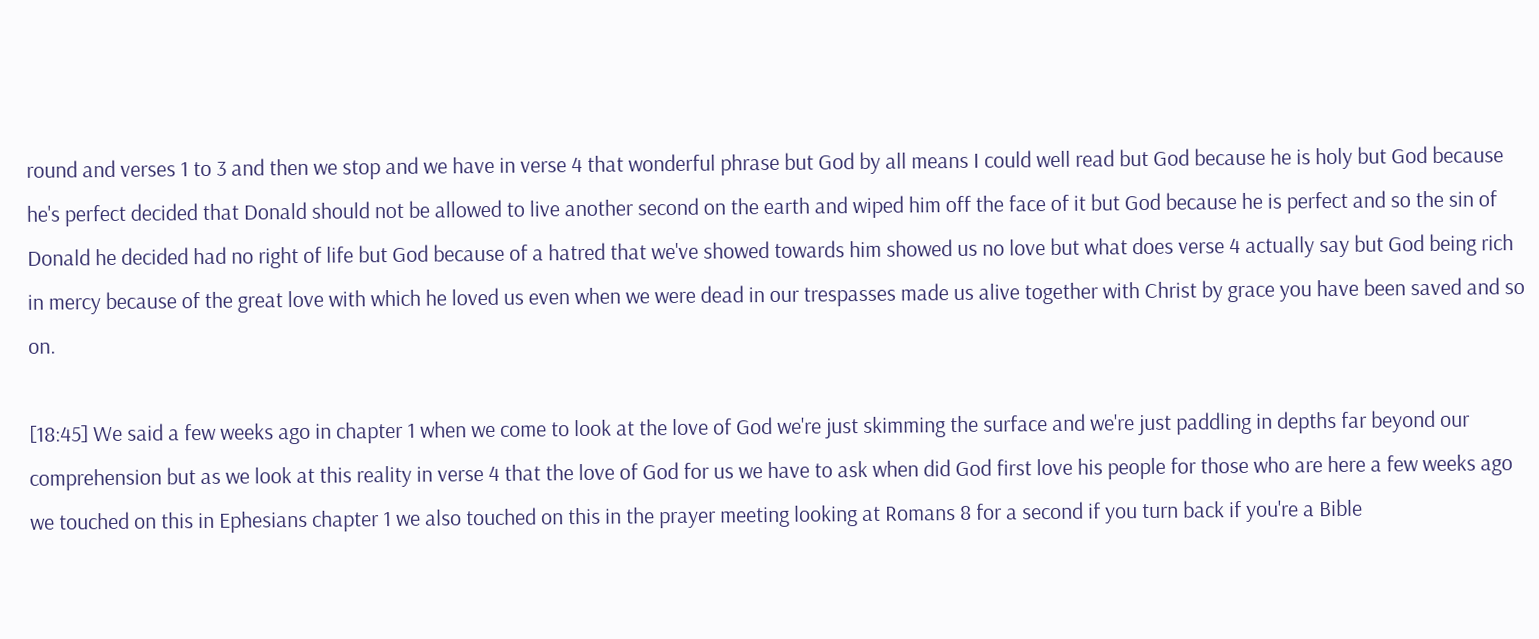round and verses 1 to 3 and then we stop and we have in verse 4 that wonderful phrase but God by all means I could well read but God because he is holy but God because he's perfect decided that Donald should not be allowed to live another second on the earth and wiped him off the face of it but God because he is perfect and so the sin of Donald he decided had no right of life but God because of a hatred that we've showed towards him showed us no love but what does verse 4 actually say but God being rich in mercy because of the great love with which he loved us even when we were dead in our trespasses made us alive together with Christ by grace you have been saved and so on.

[18:45] We said a few weeks ago in chapter 1 when we come to look at the love of God we're just skimming the surface and we're just paddling in depths far beyond our comprehension but as we look at this reality in verse 4 that the love of God for us we have to ask when did God first love his people for those who are here a few weeks ago we touched on this in Ephesians chapter 1 we also touched on this in the prayer meeting looking at Romans 8 for a second if you turn back if you're a Bible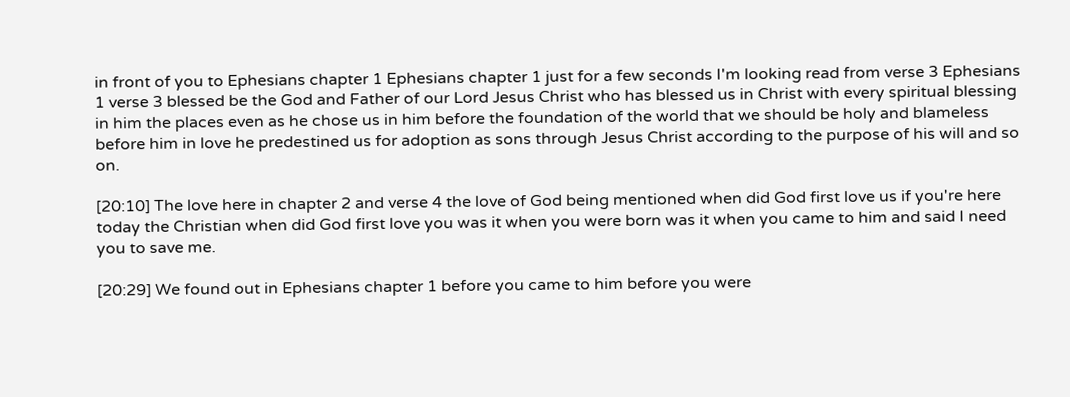in front of you to Ephesians chapter 1 Ephesians chapter 1 just for a few seconds I'm looking read from verse 3 Ephesians 1 verse 3 blessed be the God and Father of our Lord Jesus Christ who has blessed us in Christ with every spiritual blessing in him the places even as he chose us in him before the foundation of the world that we should be holy and blameless before him in love he predestined us for adoption as sons through Jesus Christ according to the purpose of his will and so on.

[20:10] The love here in chapter 2 and verse 4 the love of God being mentioned when did God first love us if you're here today the Christian when did God first love you was it when you were born was it when you came to him and said I need you to save me.

[20:29] We found out in Ephesians chapter 1 before you came to him before you were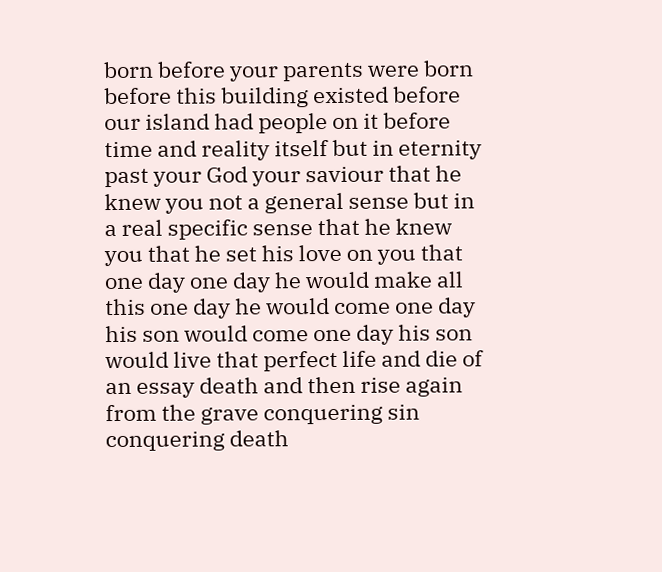born before your parents were born before this building existed before our island had people on it before time and reality itself but in eternity past your God your saviour that he knew you not a general sense but in a real specific sense that he knew you that he set his love on you that one day one day he would make all this one day he would come one day his son would come one day his son would live that perfect life and die of an essay death and then rise again from the grave conquering sin conquering death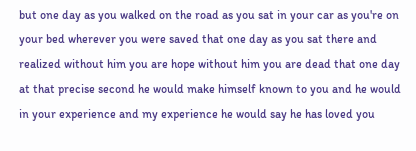but one day as you walked on the road as you sat in your car as you're on your bed wherever you were saved that one day as you sat there and realized without him you are hope without him you are dead that one day at that precise second he would make himself known to you and he would in your experience and my experience he would say he has loved you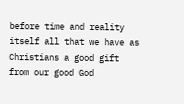before time and reality itself all that we have as Christians a good gift from our good God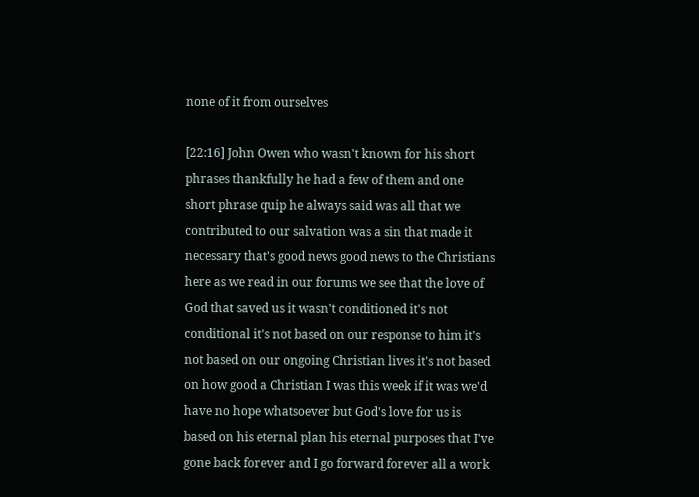none of it from ourselves

[22:16] John Owen who wasn't known for his short phrases thankfully he had a few of them and one short phrase quip he always said was all that we contributed to our salvation was a sin that made it necessary that's good news good news to the Christians here as we read in our forums we see that the love of God that saved us it wasn't conditioned it's not conditional it's not based on our response to him it's not based on our ongoing Christian lives it's not based on how good a Christian I was this week if it was we'd have no hope whatsoever but God's love for us is based on his eternal plan his eternal purposes that I've gone back forever and I go forward forever all a work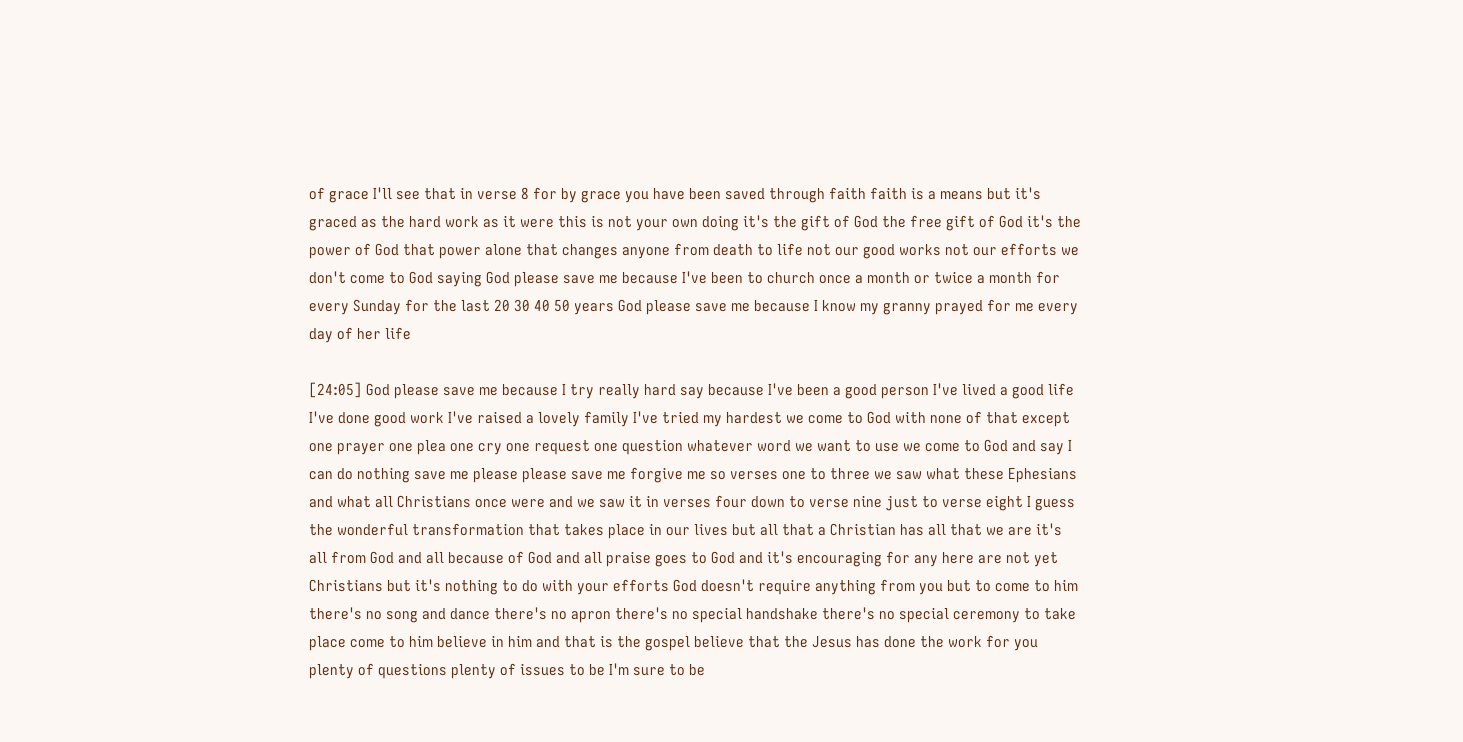of grace I'll see that in verse 8 for by grace you have been saved through faith faith is a means but it's graced as the hard work as it were this is not your own doing it's the gift of God the free gift of God it's the power of God that power alone that changes anyone from death to life not our good works not our efforts we don't come to God saying God please save me because I've been to church once a month or twice a month for every Sunday for the last 20 30 40 50 years God please save me because I know my granny prayed for me every day of her life

[24:05] God please save me because I try really hard say because I've been a good person I've lived a good life I've done good work I've raised a lovely family I've tried my hardest we come to God with none of that except one prayer one plea one cry one request one question whatever word we want to use we come to God and say I can do nothing save me please please save me forgive me so verses one to three we saw what these Ephesians and what all Christians once were and we saw it in verses four down to verse nine just to verse eight I guess the wonderful transformation that takes place in our lives but all that a Christian has all that we are it's all from God and all because of God and all praise goes to God and it's encouraging for any here are not yet Christians but it's nothing to do with your efforts God doesn't require anything from you but to come to him there's no song and dance there's no apron there's no special handshake there's no special ceremony to take place come to him believe in him and that is the gospel believe that the Jesus has done the work for you plenty of questions plenty of issues to be I'm sure to be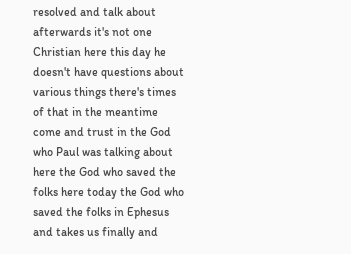resolved and talk about afterwards it's not one Christian here this day he doesn't have questions about various things there's times of that in the meantime come and trust in the God who Paul was talking about here the God who saved the folks here today the God who saved the folks in Ephesus and takes us finally and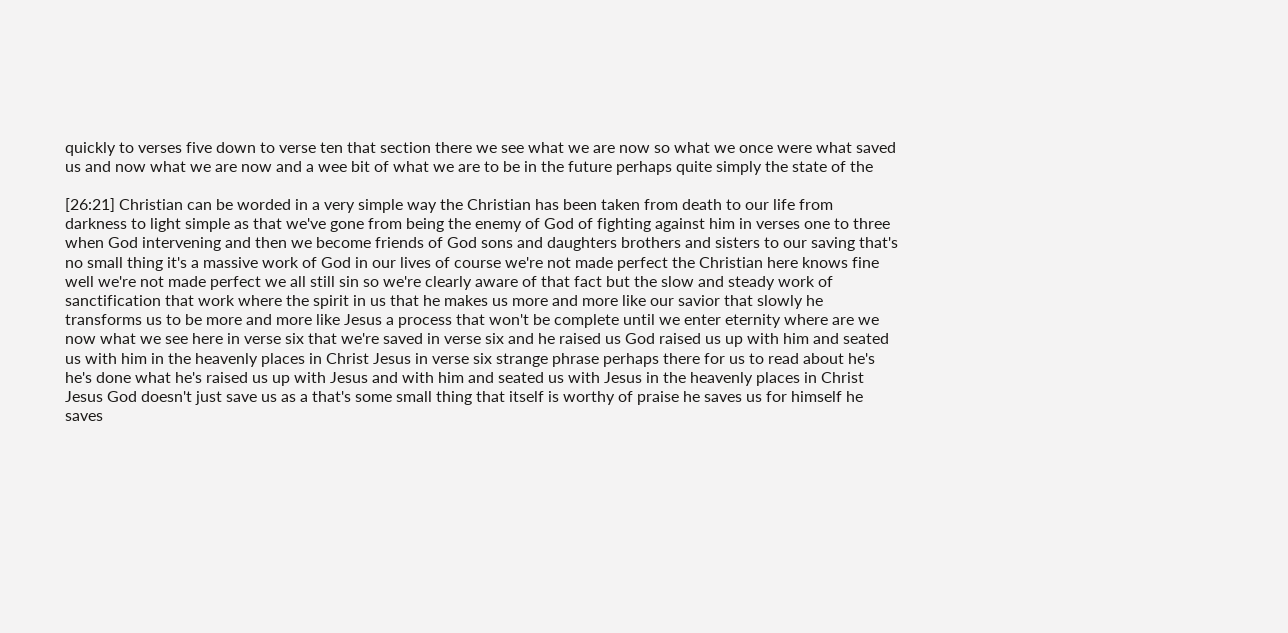quickly to verses five down to verse ten that section there we see what we are now so what we once were what saved us and now what we are now and a wee bit of what we are to be in the future perhaps quite simply the state of the

[26:21] Christian can be worded in a very simple way the Christian has been taken from death to our life from darkness to light simple as that we've gone from being the enemy of God of fighting against him in verses one to three when God intervening and then we become friends of God sons and daughters brothers and sisters to our saving that's no small thing it's a massive work of God in our lives of course we're not made perfect the Christian here knows fine well we're not made perfect we all still sin so we're clearly aware of that fact but the slow and steady work of sanctification that work where the spirit in us that he makes us more and more like our savior that slowly he transforms us to be more and more like Jesus a process that won't be complete until we enter eternity where are we now what we see here in verse six that we're saved in verse six and he raised us God raised us up with him and seated us with him in the heavenly places in Christ Jesus in verse six strange phrase perhaps there for us to read about he's he's done what he's raised us up with Jesus and with him and seated us with Jesus in the heavenly places in Christ Jesus God doesn't just save us as a that's some small thing that itself is worthy of praise he saves us for himself he saves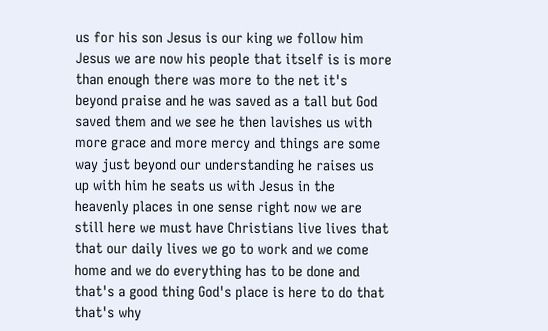us for his son Jesus is our king we follow him Jesus we are now his people that itself is is more than enough there was more to the net it's beyond praise and he was saved as a tall but God saved them and we see he then lavishes us with more grace and more mercy and things are some way just beyond our understanding he raises us up with him he seats us with Jesus in the heavenly places in one sense right now we are still here we must have Christians live lives that that our daily lives we go to work and we come home and we do everything has to be done and that's a good thing God's place is here to do that that's why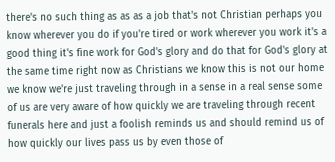there's no such thing as as as a job that's not Christian perhaps you know wherever you do if you're tired or work wherever you work it's a good thing it's fine work for God's glory and do that for God's glory at the same time right now as Christians we know this is not our home we know we're just traveling through in a sense in a real sense some of us are very aware of how quickly we are traveling through recent funerals here and just a foolish reminds us and should remind us of how quickly our lives pass us by even those of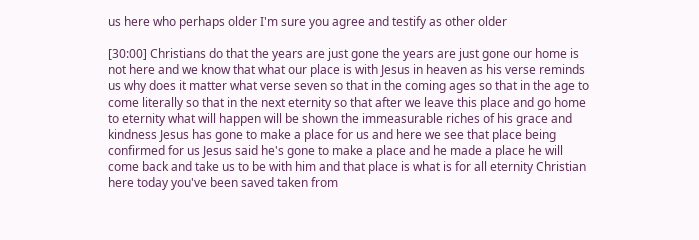us here who perhaps older I'm sure you agree and testify as other older

[30:00] Christians do that the years are just gone the years are just gone our home is not here and we know that what our place is with Jesus in heaven as his verse reminds us why does it matter what verse seven so that in the coming ages so that in the age to come literally so that in the next eternity so that after we leave this place and go home to eternity what will happen will be shown the immeasurable riches of his grace and kindness Jesus has gone to make a place for us and here we see that place being confirmed for us Jesus said he's gone to make a place and he made a place he will come back and take us to be with him and that place is what is for all eternity Christian here today you've been saved taken from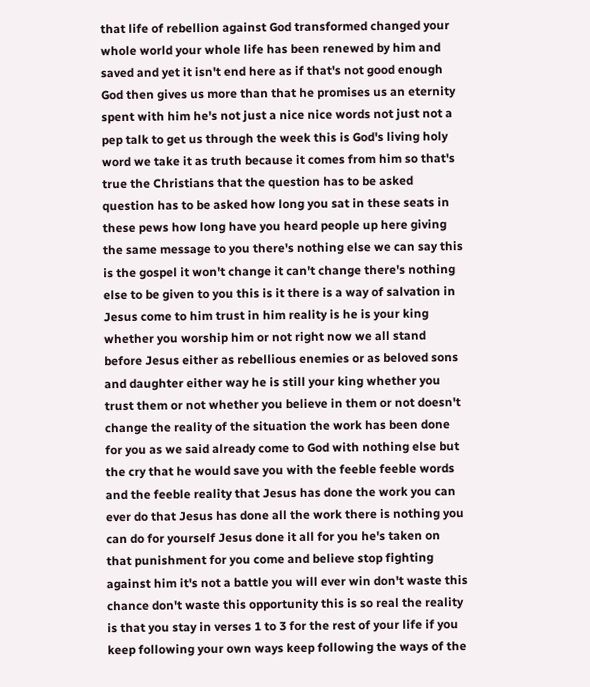that life of rebellion against God transformed changed your whole world your whole life has been renewed by him and saved and yet it isn't end here as if that's not good enough God then gives us more than that he promises us an eternity spent with him he's not just a nice nice words not just not a pep talk to get us through the week this is God's living holy word we take it as truth because it comes from him so that's true the Christians that the question has to be asked question has to be asked how long you sat in these seats in these pews how long have you heard people up here giving the same message to you there's nothing else we can say this is the gospel it won't change it can't change there's nothing else to be given to you this is it there is a way of salvation in Jesus come to him trust in him reality is he is your king whether you worship him or not right now we all stand before Jesus either as rebellious enemies or as beloved sons and daughter either way he is still your king whether you trust them or not whether you believe in them or not doesn't change the reality of the situation the work has been done for you as we said already come to God with nothing else but the cry that he would save you with the feeble feeble words and the feeble reality that Jesus has done the work you can ever do that Jesus has done all the work there is nothing you can do for yourself Jesus done it all for you he's taken on that punishment for you come and believe stop fighting against him it's not a battle you will ever win don't waste this chance don't waste this opportunity this is so real the reality is that you stay in verses 1 to 3 for the rest of your life if you keep following your own ways keep following the ways of the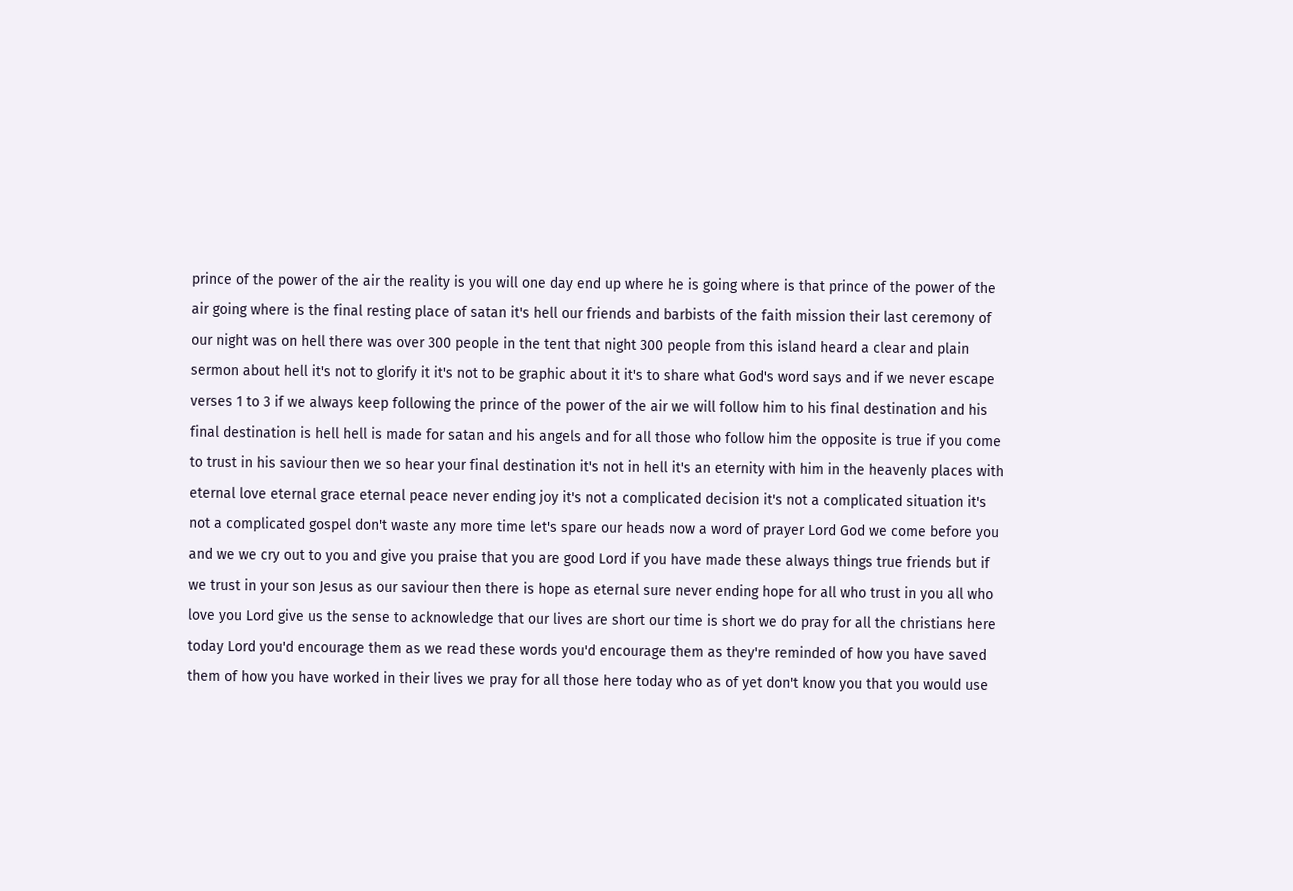prince of the power of the air the reality is you will one day end up where he is going where is that prince of the power of the air going where is the final resting place of satan it's hell our friends and barbists of the faith mission their last ceremony of our night was on hell there was over 300 people in the tent that night 300 people from this island heard a clear and plain sermon about hell it's not to glorify it it's not to be graphic about it it's to share what God's word says and if we never escape verses 1 to 3 if we always keep following the prince of the power of the air we will follow him to his final destination and his final destination is hell hell is made for satan and his angels and for all those who follow him the opposite is true if you come to trust in his saviour then we so hear your final destination it's not in hell it's an eternity with him in the heavenly places with eternal love eternal grace eternal peace never ending joy it's not a complicated decision it's not a complicated situation it's not a complicated gospel don't waste any more time let's spare our heads now a word of prayer Lord God we come before you and we we cry out to you and give you praise that you are good Lord if you have made these always things true friends but if we trust in your son Jesus as our saviour then there is hope as eternal sure never ending hope for all who trust in you all who love you Lord give us the sense to acknowledge that our lives are short our time is short we do pray for all the christians here today Lord you'd encourage them as we read these words you'd encourage them as they're reminded of how you have saved them of how you have worked in their lives we pray for all those here today who as of yet don't know you that you would use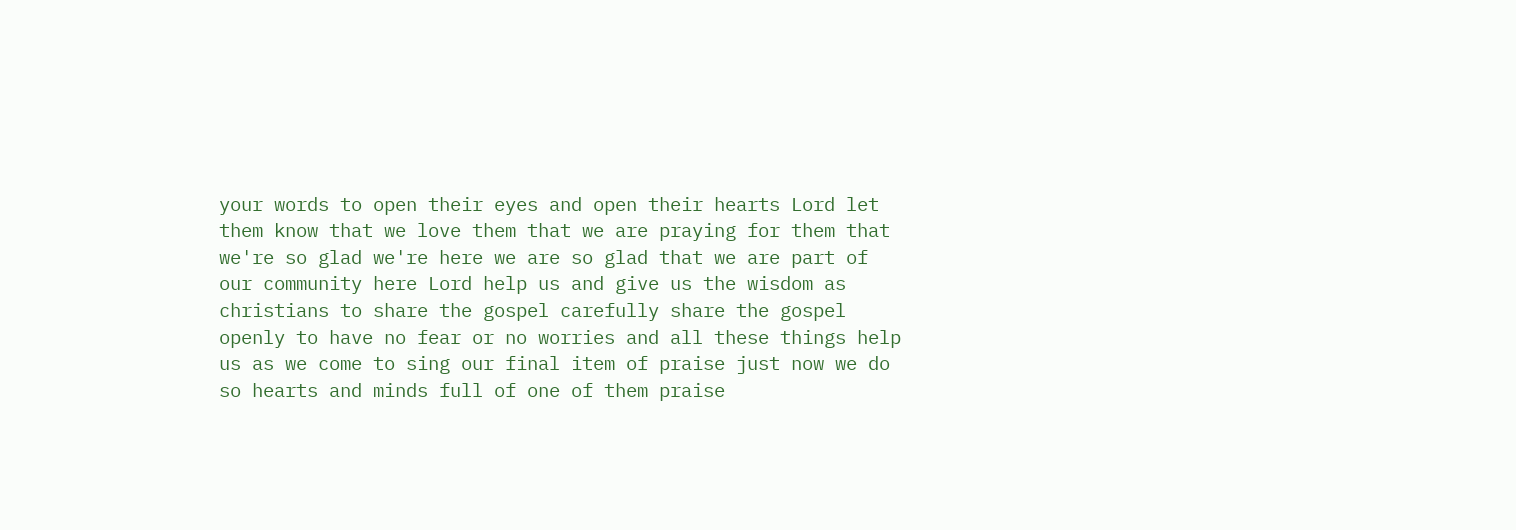your words to open their eyes and open their hearts Lord let them know that we love them that we are praying for them that we're so glad we're here we are so glad that we are part of our community here Lord help us and give us the wisdom as christians to share the gospel carefully share the gospel openly to have no fear or no worries and all these things help us as we come to sing our final item of praise just now we do so hearts and minds full of one of them praise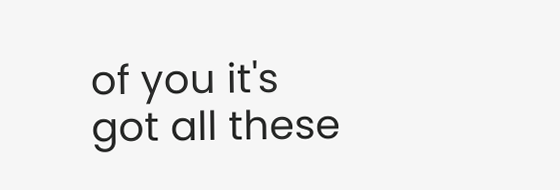of you it's got all these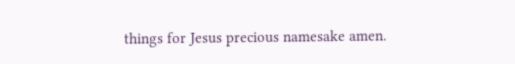things for Jesus precious namesake amen.